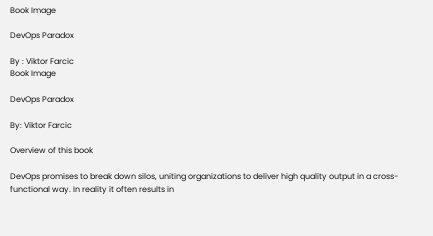Book Image

DevOps Paradox

By : Viktor Farcic
Book Image

DevOps Paradox

By: Viktor Farcic

Overview of this book

DevOps promises to break down silos, uniting organizations to deliver high quality output in a cross-functional way. In reality it often results in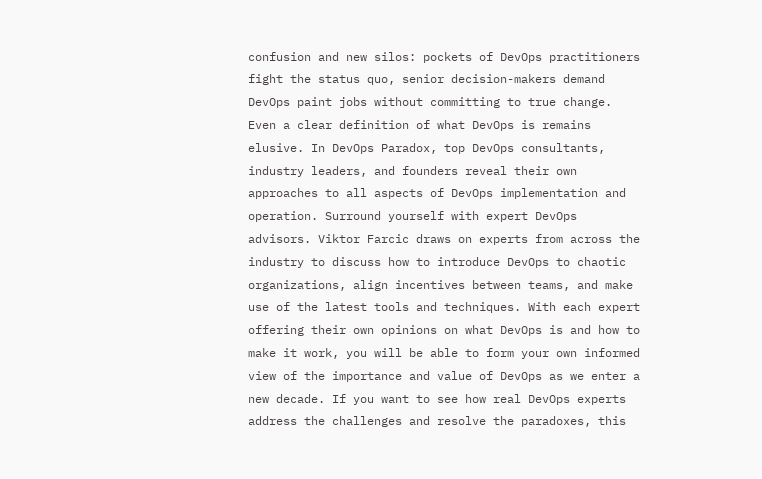confusion and new silos: pockets of DevOps practitioners fight the status quo, senior decision-makers demand DevOps paint jobs without committing to true change. Even a clear definition of what DevOps is remains elusive. In DevOps Paradox, top DevOps consultants, industry leaders, and founders reveal their own approaches to all aspects of DevOps implementation and operation. Surround yourself with expert DevOps advisors. Viktor Farcic draws on experts from across the industry to discuss how to introduce DevOps to chaotic organizations, align incentives between teams, and make use of the latest tools and techniques. With each expert offering their own opinions on what DevOps is and how to make it work, you will be able to form your own informed view of the importance and value of DevOps as we enter a new decade. If you want to see how real DevOps experts address the challenges and resolve the paradoxes, this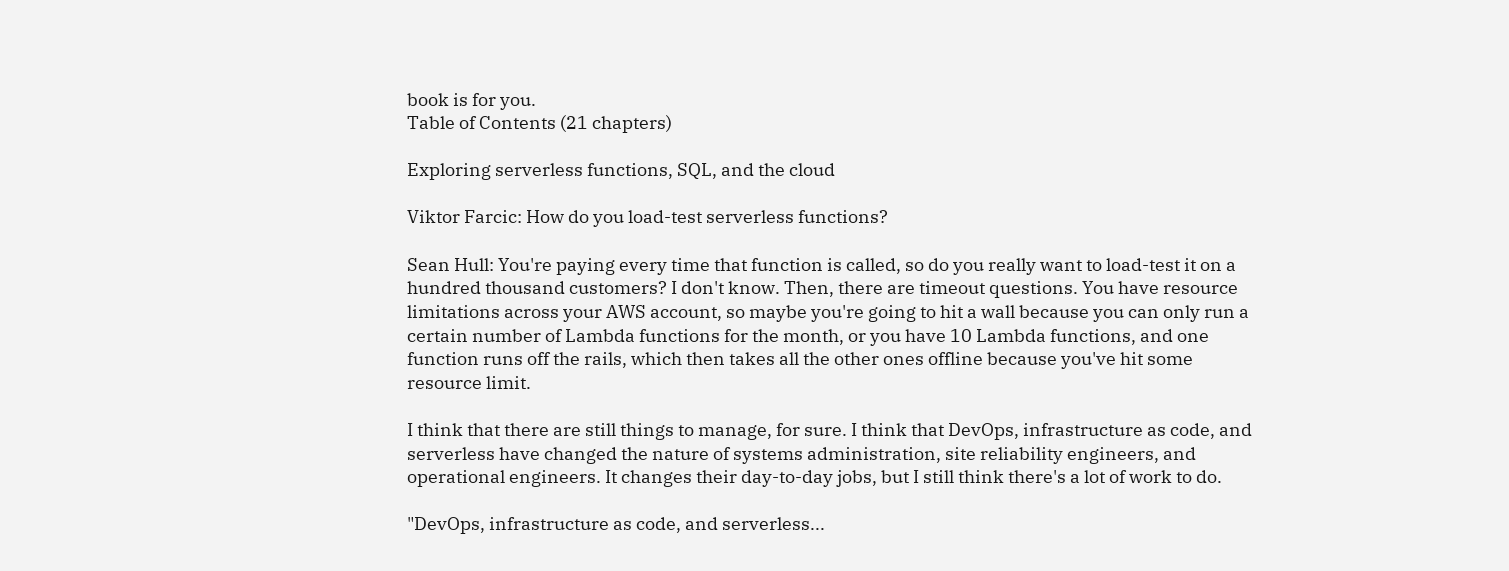book is for you.
Table of Contents (21 chapters)

Exploring serverless functions, SQL, and the cloud

Viktor Farcic: How do you load-test serverless functions?

Sean Hull: You're paying every time that function is called, so do you really want to load-test it on a hundred thousand customers? I don't know. Then, there are timeout questions. You have resource limitations across your AWS account, so maybe you're going to hit a wall because you can only run a certain number of Lambda functions for the month, or you have 10 Lambda functions, and one function runs off the rails, which then takes all the other ones offline because you've hit some resource limit.

I think that there are still things to manage, for sure. I think that DevOps, infrastructure as code, and serverless have changed the nature of systems administration, site reliability engineers, and operational engineers. It changes their day-to-day jobs, but I still think there's a lot of work to do.

"DevOps, infrastructure as code, and serverless...